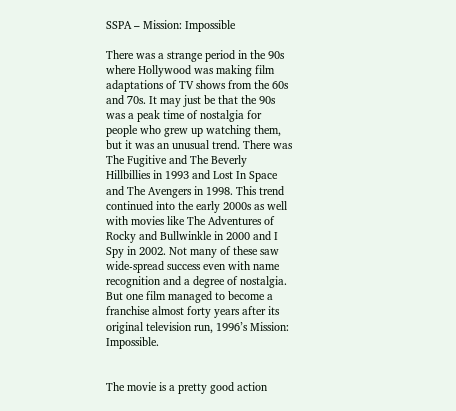SSPA – Mission: Impossible

There was a strange period in the 90s where Hollywood was making film adaptations of TV shows from the 60s and 70s. It may just be that the 90s was a peak time of nostalgia for people who grew up watching them, but it was an unusual trend. There was The Fugitive and The Beverly Hillbillies in 1993 and Lost In Space and The Avengers in 1998. This trend continued into the early 2000s as well with movies like The Adventures of Rocky and Bullwinkle in 2000 and I Spy in 2002. Not many of these saw wide-spread success even with name recognition and a degree of nostalgia. But one film managed to become a franchise almost forty years after its original television run, 1996’s Mission: Impossible.


The movie is a pretty good action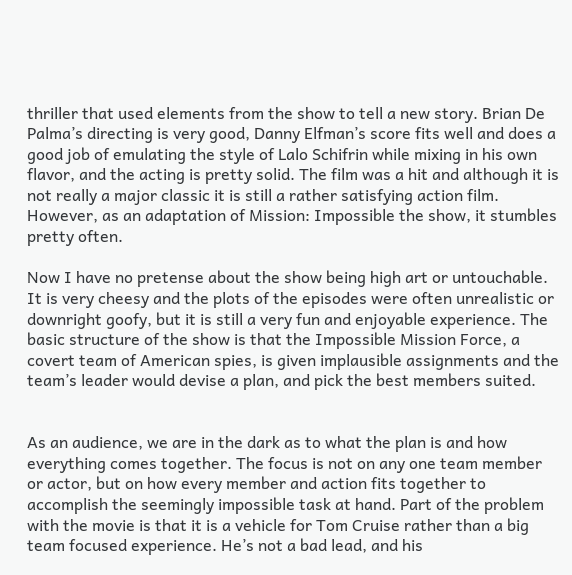thriller that used elements from the show to tell a new story. Brian De Palma’s directing is very good, Danny Elfman’s score fits well and does a good job of emulating the style of Lalo Schifrin while mixing in his own flavor, and the acting is pretty solid. The film was a hit and although it is not really a major classic it is still a rather satisfying action film. However, as an adaptation of Mission: Impossible the show, it stumbles pretty often.

Now I have no pretense about the show being high art or untouchable. It is very cheesy and the plots of the episodes were often unrealistic or downright goofy, but it is still a very fun and enjoyable experience. The basic structure of the show is that the Impossible Mission Force, a covert team of American spies, is given implausible assignments and the team’s leader would devise a plan, and pick the best members suited.


As an audience, we are in the dark as to what the plan is and how everything comes together. The focus is not on any one team member or actor, but on how every member and action fits together to accomplish the seemingly impossible task at hand. Part of the problem with the movie is that it is a vehicle for Tom Cruise rather than a big team focused experience. He’s not a bad lead, and his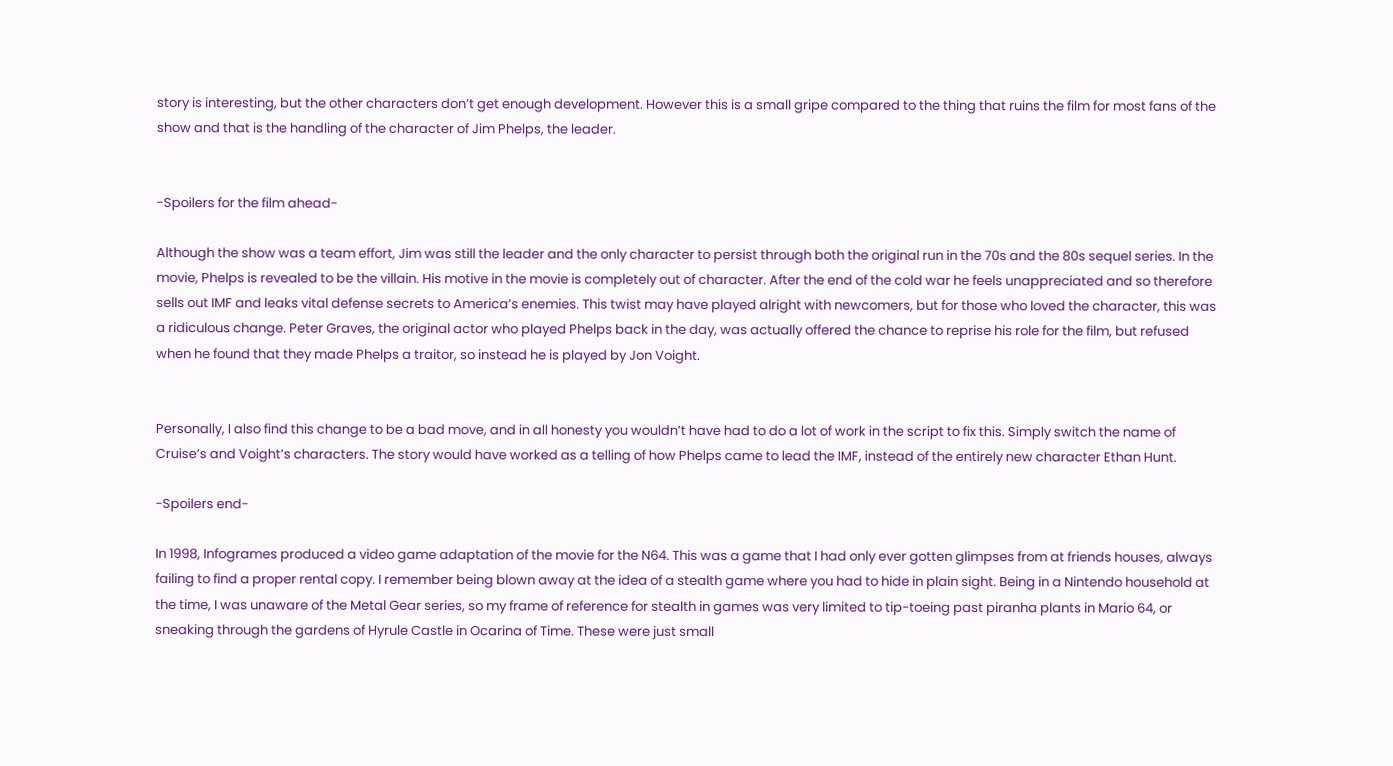story is interesting, but the other characters don’t get enough development. However this is a small gripe compared to the thing that ruins the film for most fans of the show and that is the handling of the character of Jim Phelps, the leader.


-Spoilers for the film ahead-

Although the show was a team effort, Jim was still the leader and the only character to persist through both the original run in the 70s and the 80s sequel series. In the movie, Phelps is revealed to be the villain. His motive in the movie is completely out of character. After the end of the cold war he feels unappreciated and so therefore sells out IMF and leaks vital defense secrets to America’s enemies. This twist may have played alright with newcomers, but for those who loved the character, this was a ridiculous change. Peter Graves, the original actor who played Phelps back in the day, was actually offered the chance to reprise his role for the film, but refused when he found that they made Phelps a traitor, so instead he is played by Jon Voight.


Personally, I also find this change to be a bad move, and in all honesty you wouldn’t have had to do a lot of work in the script to fix this. Simply switch the name of Cruise’s and Voight’s characters. The story would have worked as a telling of how Phelps came to lead the IMF, instead of the entirely new character Ethan Hunt.

-Spoilers end-

In 1998, Infogrames produced a video game adaptation of the movie for the N64. This was a game that I had only ever gotten glimpses from at friends houses, always failing to find a proper rental copy. I remember being blown away at the idea of a stealth game where you had to hide in plain sight. Being in a Nintendo household at the time, I was unaware of the Metal Gear series, so my frame of reference for stealth in games was very limited to tip-toeing past piranha plants in Mario 64, or sneaking through the gardens of Hyrule Castle in Ocarina of Time. These were just small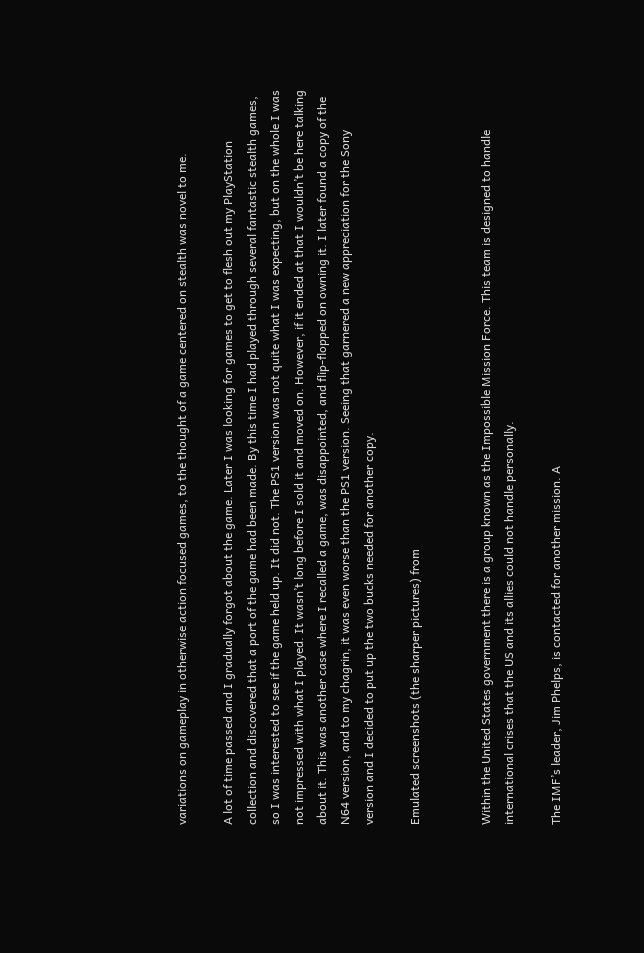variations on gameplay in otherwise action focused games, to the thought of a game centered on stealth was novel to me.

A lot of time passed and I gradually forgot about the game. Later I was looking for games to get to flesh out my PlayStation collection and discovered that a port of the game had been made. By this time I had played through several fantastic stealth games, so I was interested to see if the game held up. It did not. The PS1 version was not quite what I was expecting, but on the whole I was not impressed with what I played. It wasn’t long before I sold it and moved on. However, if it ended at that I wouldn’t be here talking about it. This was another case where I recalled a game, was disappointed, and flip-flopped on owning it. I later found a copy of the N64 version, and to my chagrin, it was even worse than the PS1 version. Seeing that garnered a new appreciation for the Sony version and I decided to put up the two bucks needed for another copy.

Emulated screenshots (the sharper pictures) from


Within the United States government there is a group known as the Impossible Mission Force. This team is designed to handle international crises that the US and its allies could not handle personally.

The IMF’s leader, Jim Phelps, is contacted for another mission. A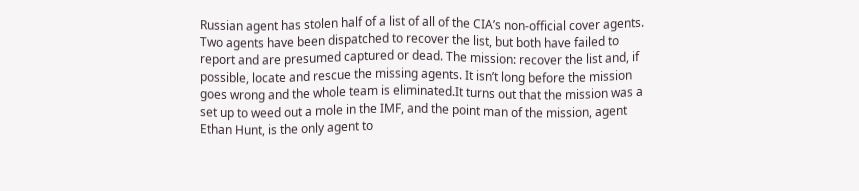Russian agent has stolen half of a list of all of the CIA’s non-official cover agents. Two agents have been dispatched to recover the list, but both have failed to report and are presumed captured or dead. The mission: recover the list and, if possible, locate and rescue the missing agents. It isn’t long before the mission goes wrong and the whole team is eliminated.It turns out that the mission was a set up to weed out a mole in the IMF, and the point man of the mission, agent Ethan Hunt, is the only agent to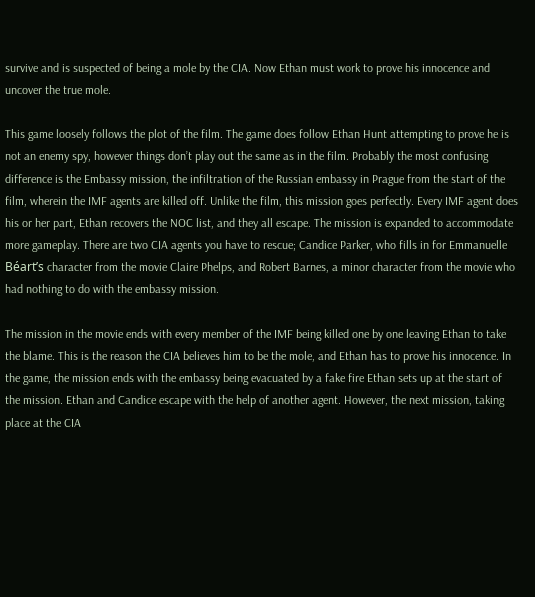survive and is suspected of being a mole by the CIA. Now Ethan must work to prove his innocence and uncover the true mole.

This game loosely follows the plot of the film. The game does follow Ethan Hunt attempting to prove he is not an enemy spy, however things don’t play out the same as in the film. Probably the most confusing difference is the Embassy mission, the infiltration of the Russian embassy in Prague from the start of the film, wherein the IMF agents are killed off. Unlike the film, this mission goes perfectly. Every IMF agent does his or her part, Ethan recovers the NOC list, and they all escape. The mission is expanded to accommodate more gameplay. There are two CIA agents you have to rescue; Candice Parker, who fills in for Emmanuelle Béart’s character from the movie Claire Phelps, and Robert Barnes, a minor character from the movie who had nothing to do with the embassy mission.

The mission in the movie ends with every member of the IMF being killed one by one leaving Ethan to take the blame. This is the reason the CIA believes him to be the mole, and Ethan has to prove his innocence. In the game, the mission ends with the embassy being evacuated by a fake fire Ethan sets up at the start of the mission. Ethan and Candice escape with the help of another agent. However, the next mission, taking place at the CIA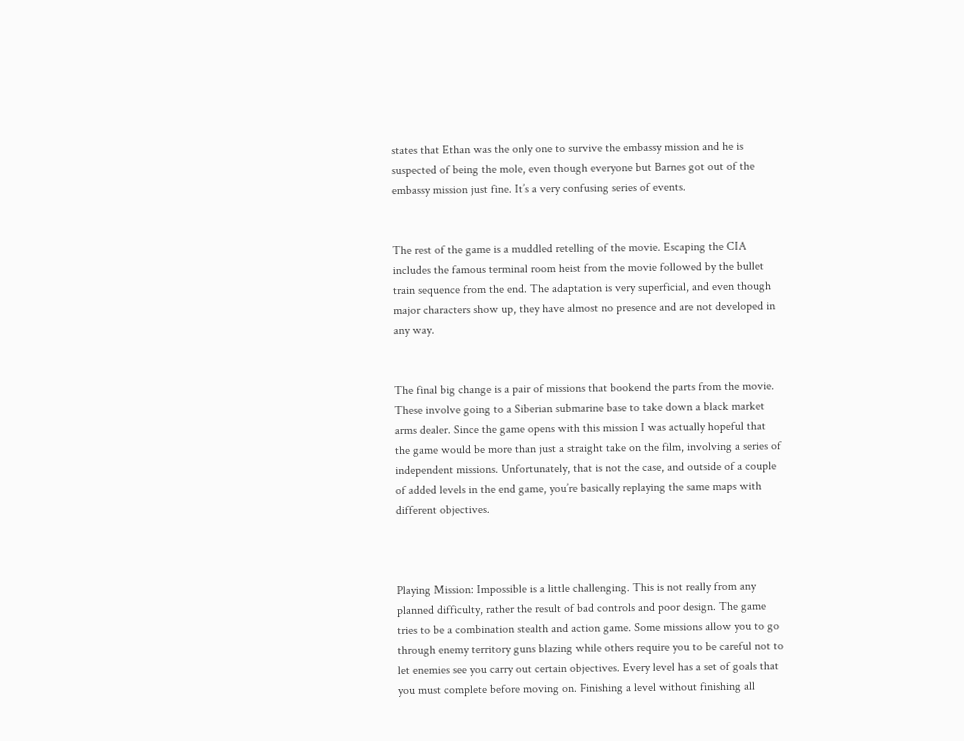states that Ethan was the only one to survive the embassy mission and he is suspected of being the mole, even though everyone but Barnes got out of the embassy mission just fine. It’s a very confusing series of events.


The rest of the game is a muddled retelling of the movie. Escaping the CIA includes the famous terminal room heist from the movie followed by the bullet train sequence from the end. The adaptation is very superficial, and even though major characters show up, they have almost no presence and are not developed in any way.


The final big change is a pair of missions that bookend the parts from the movie. These involve going to a Siberian submarine base to take down a black market arms dealer. Since the game opens with this mission I was actually hopeful that the game would be more than just a straight take on the film, involving a series of independent missions. Unfortunately, that is not the case, and outside of a couple of added levels in the end game, you’re basically replaying the same maps with different objectives.



Playing Mission: Impossible is a little challenging. This is not really from any planned difficulty, rather the result of bad controls and poor design. The game tries to be a combination stealth and action game. Some missions allow you to go through enemy territory guns blazing while others require you to be careful not to let enemies see you carry out certain objectives. Every level has a set of goals that you must complete before moving on. Finishing a level without finishing all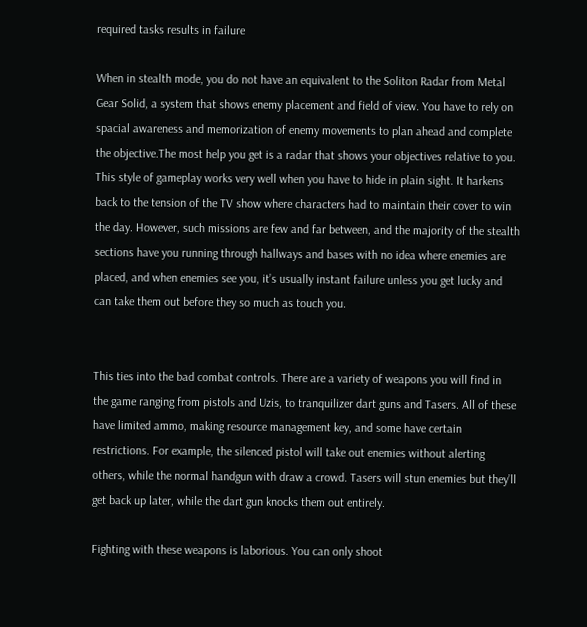required tasks results in failure

When in stealth mode, you do not have an equivalent to the Soliton Radar from Metal Gear Solid, a system that shows enemy placement and field of view. You have to rely on spacial awareness and memorization of enemy movements to plan ahead and complete the objective.The most help you get is a radar that shows your objectives relative to you. This style of gameplay works very well when you have to hide in plain sight. It harkens back to the tension of the TV show where characters had to maintain their cover to win the day. However, such missions are few and far between, and the majority of the stealth sections have you running through hallways and bases with no idea where enemies are placed, and when enemies see you, it’s usually instant failure unless you get lucky and can take them out before they so much as touch you.


This ties into the bad combat controls. There are a variety of weapons you will find in the game ranging from pistols and Uzis, to tranquilizer dart guns and Tasers. All of these have limited ammo, making resource management key, and some have certain restrictions. For example, the silenced pistol will take out enemies without alerting others, while the normal handgun with draw a crowd. Tasers will stun enemies but they’ll get back up later, while the dart gun knocks them out entirely.

Fighting with these weapons is laborious. You can only shoot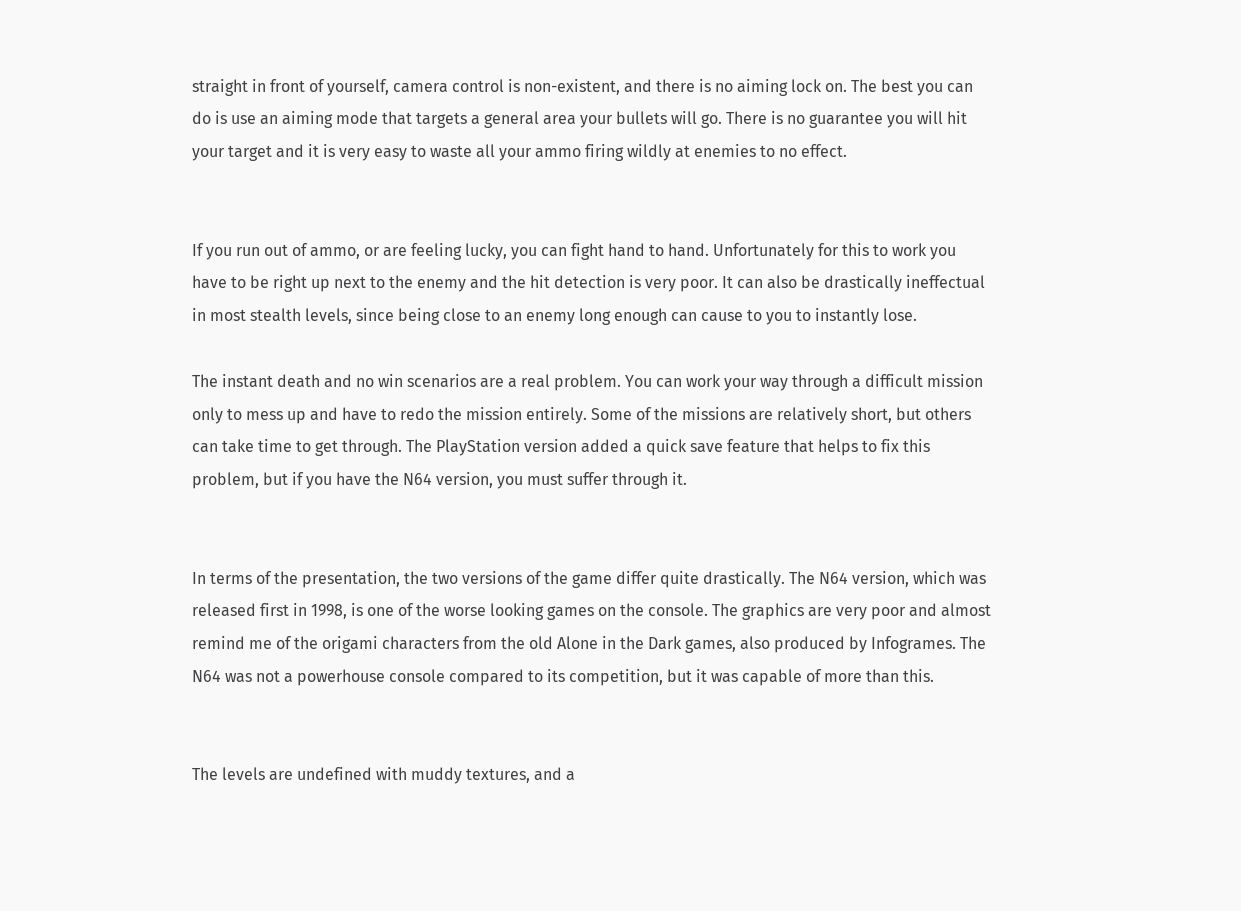straight in front of yourself, camera control is non-existent, and there is no aiming lock on. The best you can do is use an aiming mode that targets a general area your bullets will go. There is no guarantee you will hit your target and it is very easy to waste all your ammo firing wildly at enemies to no effect.


If you run out of ammo, or are feeling lucky, you can fight hand to hand. Unfortunately for this to work you have to be right up next to the enemy and the hit detection is very poor. It can also be drastically ineffectual in most stealth levels, since being close to an enemy long enough can cause to you to instantly lose.

The instant death and no win scenarios are a real problem. You can work your way through a difficult mission only to mess up and have to redo the mission entirely. Some of the missions are relatively short, but others can take time to get through. The PlayStation version added a quick save feature that helps to fix this problem, but if you have the N64 version, you must suffer through it.


In terms of the presentation, the two versions of the game differ quite drastically. The N64 version, which was released first in 1998, is one of the worse looking games on the console. The graphics are very poor and almost remind me of the origami characters from the old Alone in the Dark games, also produced by Infogrames. The N64 was not a powerhouse console compared to its competition, but it was capable of more than this.


The levels are undefined with muddy textures, and a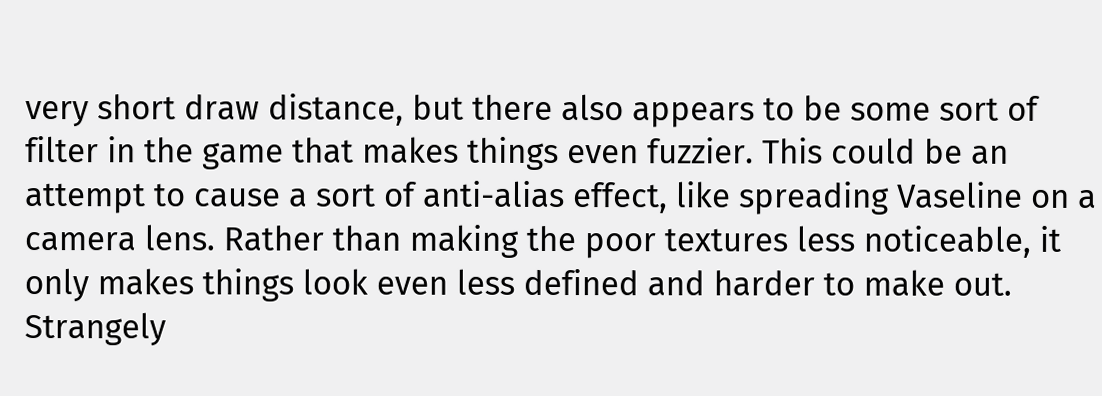very short draw distance, but there also appears to be some sort of filter in the game that makes things even fuzzier. This could be an attempt to cause a sort of anti-alias effect, like spreading Vaseline on a camera lens. Rather than making the poor textures less noticeable, it only makes things look even less defined and harder to make out. Strangely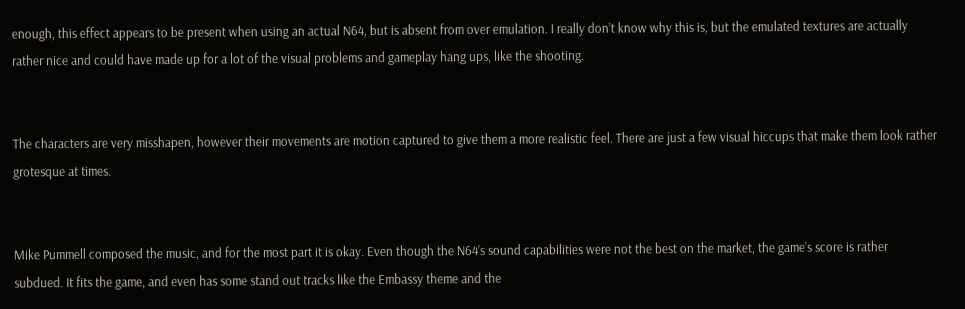enough, this effect appears to be present when using an actual N64, but is absent from over emulation. I really don’t know why this is, but the emulated textures are actually rather nice and could have made up for a lot of the visual problems and gameplay hang ups, like the shooting.


The characters are very misshapen, however their movements are motion captured to give them a more realistic feel. There are just a few visual hiccups that make them look rather grotesque at times.


Mike Pummell composed the music, and for the most part it is okay. Even though the N64’s sound capabilities were not the best on the market, the game’s score is rather subdued. It fits the game, and even has some stand out tracks like the Embassy theme and the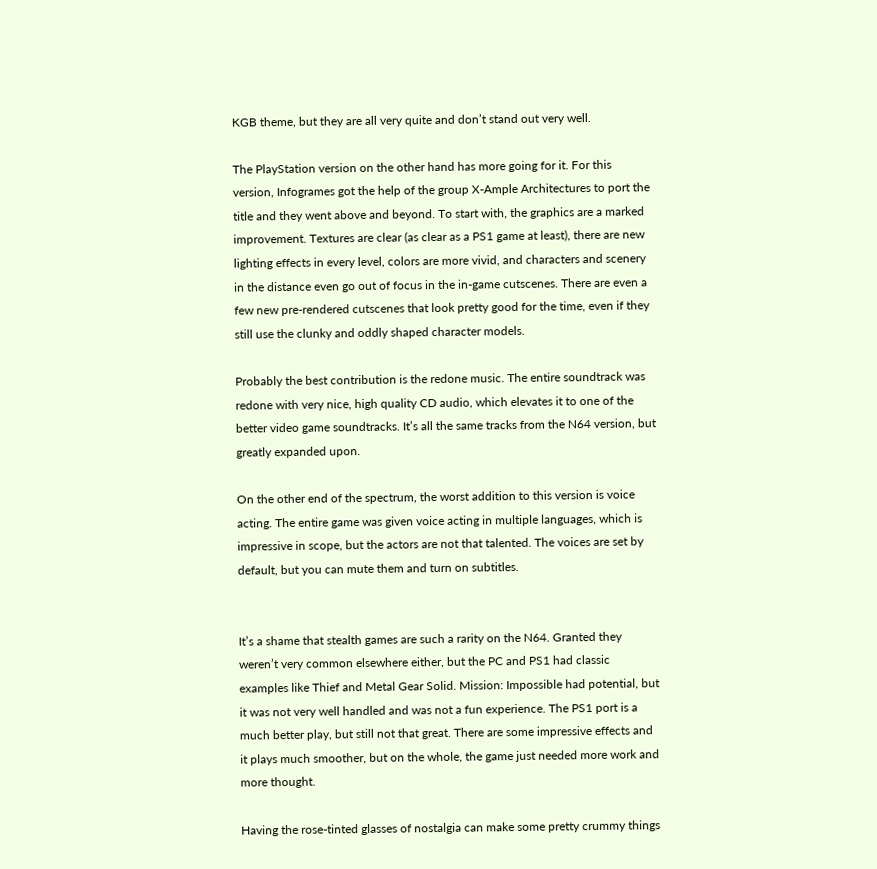KGB theme, but they are all very quite and don’t stand out very well.

The PlayStation version on the other hand has more going for it. For this version, Infogrames got the help of the group X-Ample Architectures to port the title and they went above and beyond. To start with, the graphics are a marked improvement. Textures are clear (as clear as a PS1 game at least), there are new lighting effects in every level, colors are more vivid, and characters and scenery in the distance even go out of focus in the in-game cutscenes. There are even a few new pre-rendered cutscenes that look pretty good for the time, even if they still use the clunky and oddly shaped character models.

Probably the best contribution is the redone music. The entire soundtrack was redone with very nice, high quality CD audio, which elevates it to one of the better video game soundtracks. It’s all the same tracks from the N64 version, but greatly expanded upon.

On the other end of the spectrum, the worst addition to this version is voice acting. The entire game was given voice acting in multiple languages, which is impressive in scope, but the actors are not that talented. The voices are set by default, but you can mute them and turn on subtitles.


It’s a shame that stealth games are such a rarity on the N64. Granted they weren’t very common elsewhere either, but the PC and PS1 had classic examples like Thief and Metal Gear Solid. Mission: Impossible had potential, but it was not very well handled and was not a fun experience. The PS1 port is a much better play, but still not that great. There are some impressive effects and it plays much smoother, but on the whole, the game just needed more work and more thought.

Having the rose-tinted glasses of nostalgia can make some pretty crummy things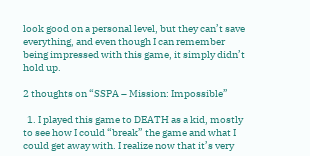look good on a personal level, but they can’t save everything, and even though I can remember being impressed with this game, it simply didn’t hold up.

2 thoughts on “SSPA – Mission: Impossible”

  1. I played this game to DEATH as a kid, mostly to see how I could “break” the game and what I could get away with. I realize now that it’s very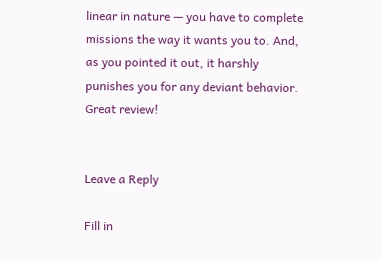linear in nature — you have to complete missions the way it wants you to. And, as you pointed it out, it harshly punishes you for any deviant behavior. Great review!


Leave a Reply

Fill in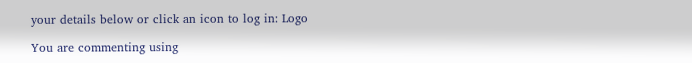your details below or click an icon to log in: Logo

You are commenting using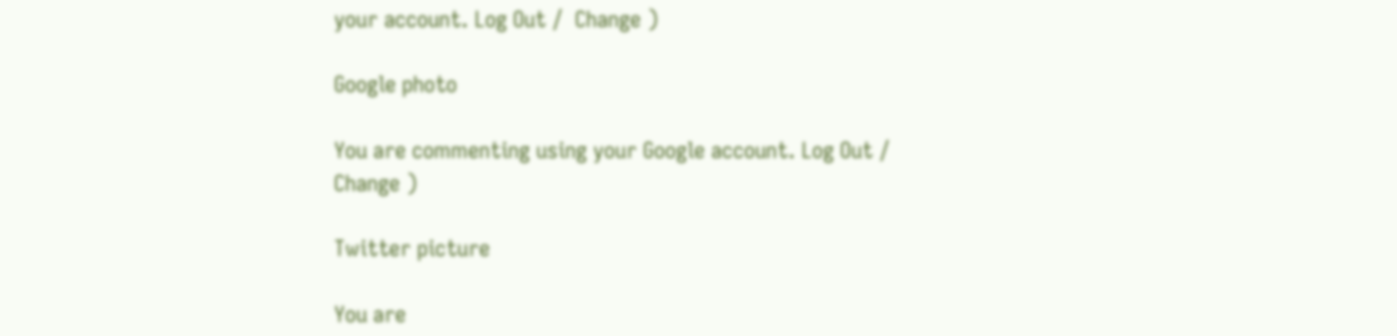your account. Log Out /  Change )

Google photo

You are commenting using your Google account. Log Out /  Change )

Twitter picture

You are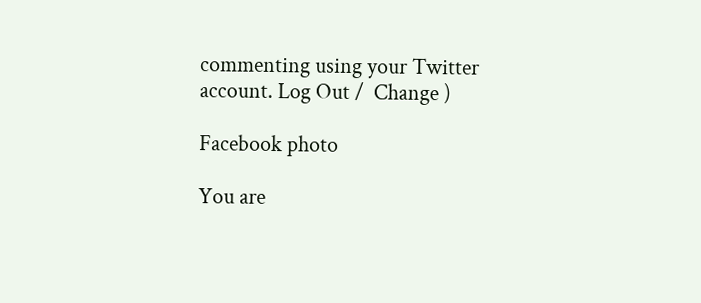commenting using your Twitter account. Log Out /  Change )

Facebook photo

You are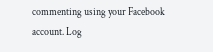commenting using your Facebook account. Log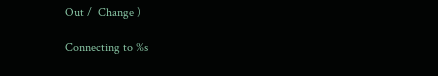Out /  Change )

Connecting to %s